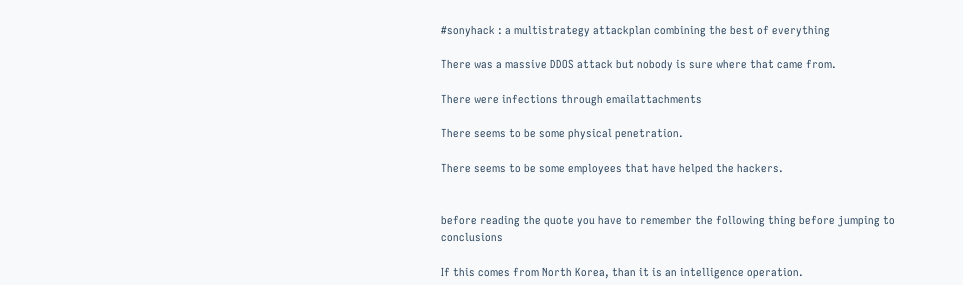#sonyhack : a multistrategy attackplan combining the best of everything

There was a massive DDOS attack but nobody is sure where that came from.

There were infections through emailattachments

There seems to be some physical penetration.

There seems to be some employees that have helped the hackers.


before reading the quote you have to remember the following thing before jumping to conclusions

If this comes from North Korea, than it is an intelligence operation.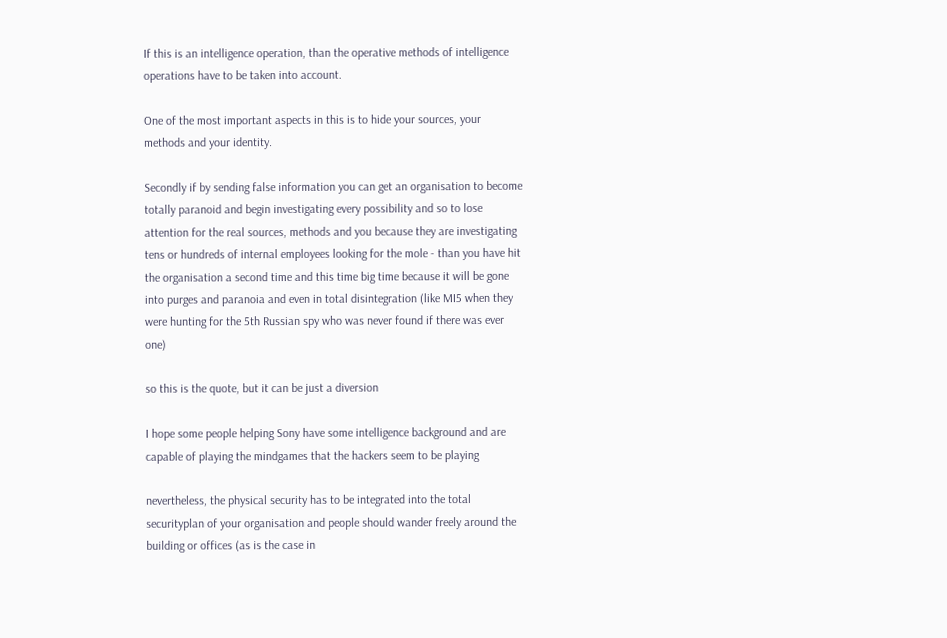If this is an intelligence operation, than the operative methods of intelligence operations have to be taken into account.

One of the most important aspects in this is to hide your sources, your methods and your identity.

Secondly if by sending false information you can get an organisation to become totally paranoid and begin investigating every possibility and so to lose attention for the real sources, methods and you because they are investigating tens or hundreds of internal employees looking for the mole - than you have hit the organisation a second time and this time big time because it will be gone into purges and paranoia and even in total disintegration (like MI5 when they were hunting for the 5th Russian spy who was never found if there was ever one)

so this is the quote, but it can be just a diversion

I hope some people helping Sony have some intelligence background and are capable of playing the mindgames that the hackers seem to be playing

nevertheless, the physical security has to be integrated into the total securityplan of your organisation and people should wander freely around the building or offices (as is the case in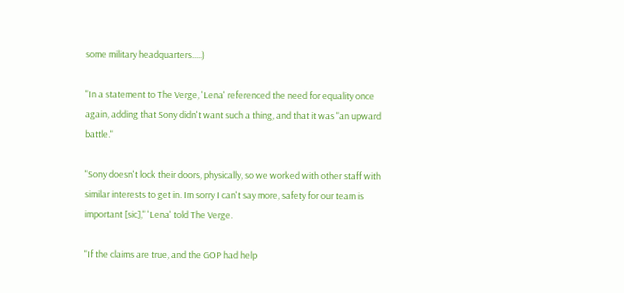some military headquarters.....)

"In a statement to The Verge, 'Lena' referenced the need for equality once again, adding that Sony didn't want such a thing, and that it was "an upward battle."

"Sony doesn't lock their doors, physically, so we worked with other staff with similar interests to get in. Im sorry I can't say more, safety for our team is important [sic]," 'Lena' told The Verge.

"If the claims are true, and the GOP had help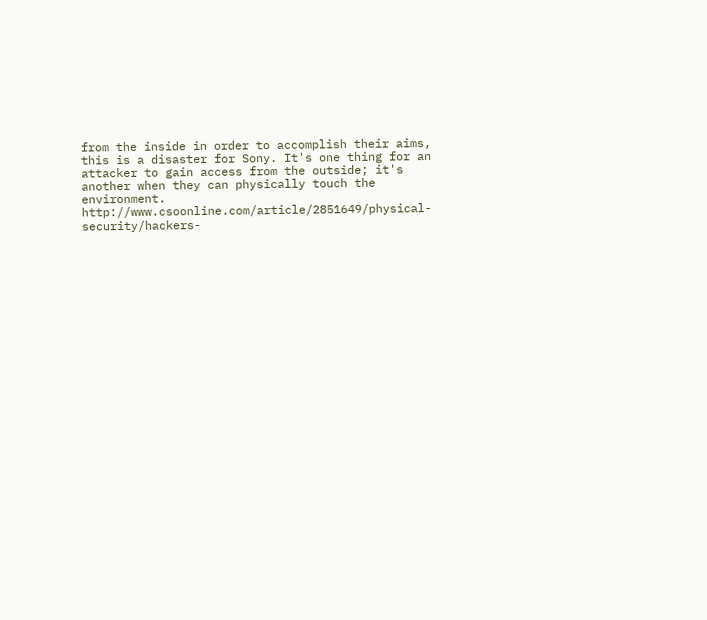from the inside in order to accomplish their aims, this is a disaster for Sony. It's one thing for an attacker to gain access from the outside; it's another when they can physically touch the environment. http://www.csoonline.com/article/2851649/physical-security/hackers-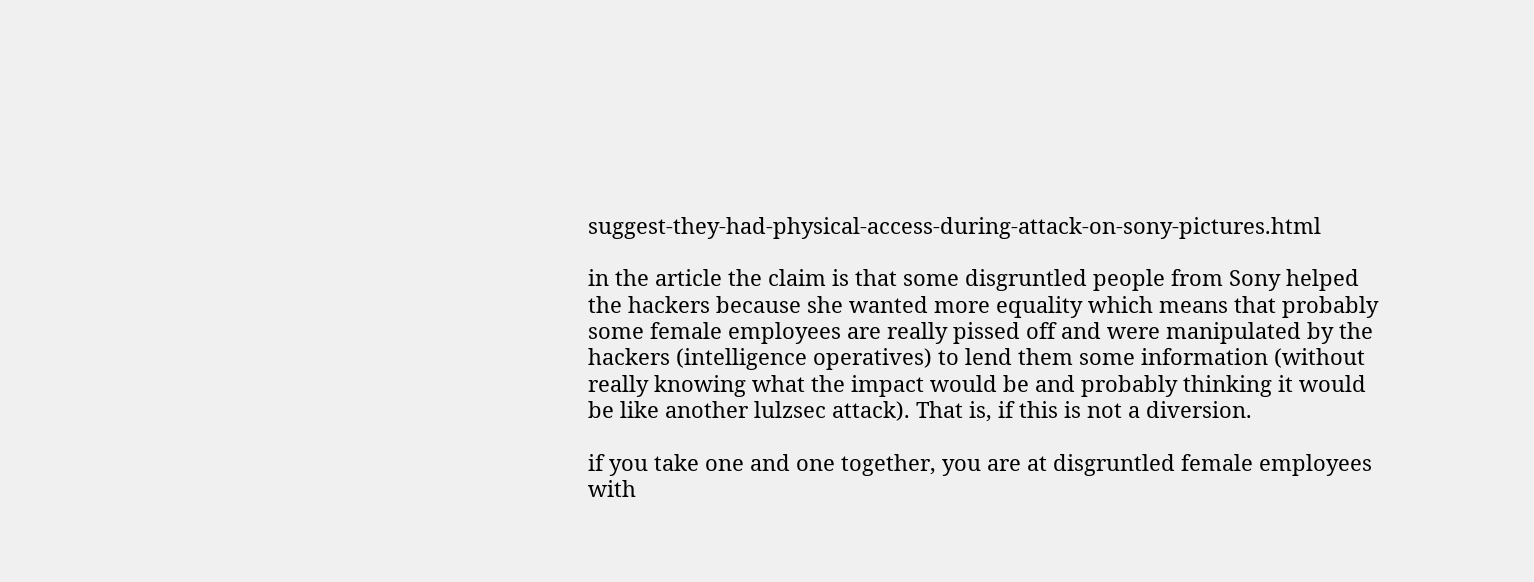suggest-they-had-physical-access-during-attack-on-sony-pictures.html

in the article the claim is that some disgruntled people from Sony helped the hackers because she wanted more equality which means that probably some female employees are really pissed off and were manipulated by the hackers (intelligence operatives) to lend them some information (without really knowing what the impact would be and probably thinking it would be like another lulzsec attack). That is, if this is not a diversion.

if you take one and one together, you are at disgruntled female employees with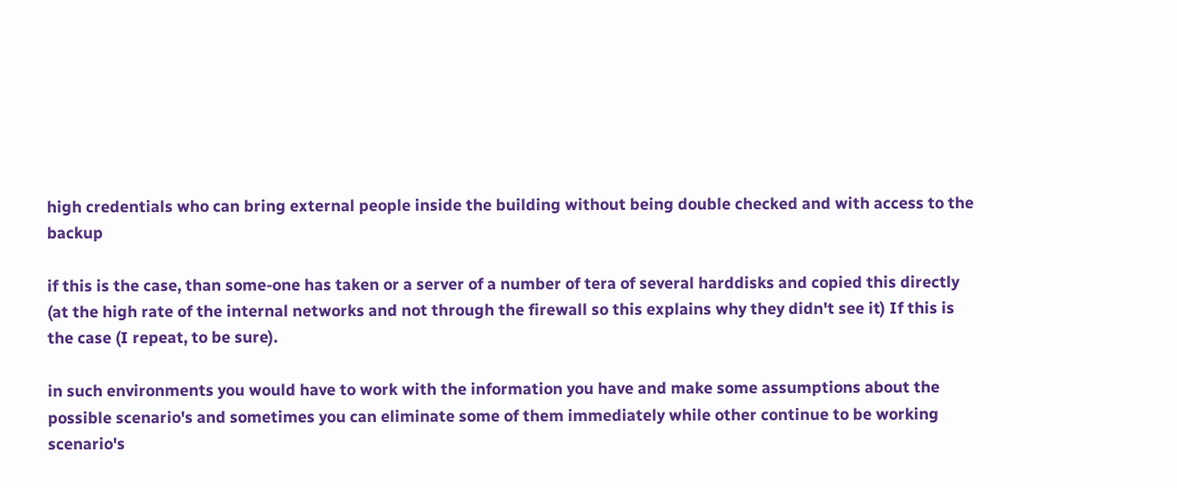high credentials who can bring external people inside the building without being double checked and with access to the backup

if this is the case, than some-one has taken or a server of a number of tera of several harddisks and copied this directly (at the high rate of the internal networks and not through the firewall so this explains why they didn't see it) If this is the case (I repeat, to be sure).

in such environments you would have to work with the information you have and make some assumptions about the possible scenario's and sometimes you can eliminate some of them immediately while other continue to be working scenario's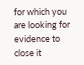for which you are looking for evidence to close it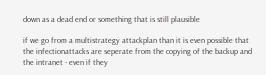down as a dead end or something that is still plausible

if we go from a multistrategy attackplan than it is even possible that the infectionattacks are seperate from the copying of the backup and the intranet - even if they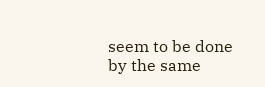seem to be done by the same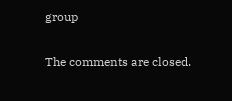group

The comments are closed.